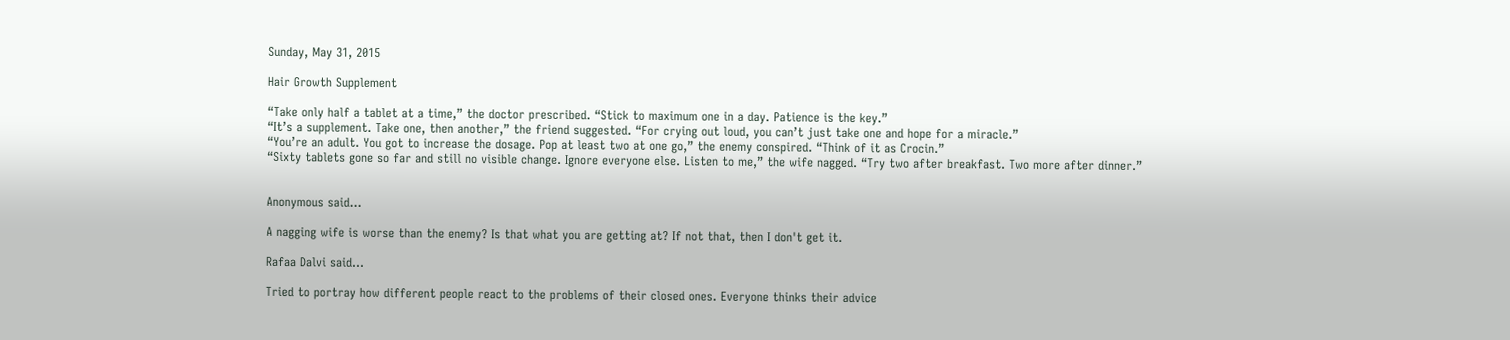Sunday, May 31, 2015

Hair Growth Supplement

“Take only half a tablet at a time,” the doctor prescribed. “Stick to maximum one in a day. Patience is the key.”
“It’s a supplement. Take one, then another,” the friend suggested. “For crying out loud, you can’t just take one and hope for a miracle.”
“You’re an adult. You got to increase the dosage. Pop at least two at one go,” the enemy conspired. “Think of it as Crocin.”
“Sixty tablets gone so far and still no visible change. Ignore everyone else. Listen to me,” the wife nagged. “Try two after breakfast. Two more after dinner.”


Anonymous said...

A nagging wife is worse than the enemy? Is that what you are getting at? If not that, then I don't get it.

Rafaa Dalvi said...

Tried to portray how different people react to the problems of their closed ones. Everyone thinks their advice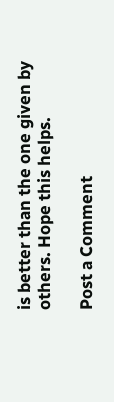is better than the one given by others. Hope this helps.

Post a Comment